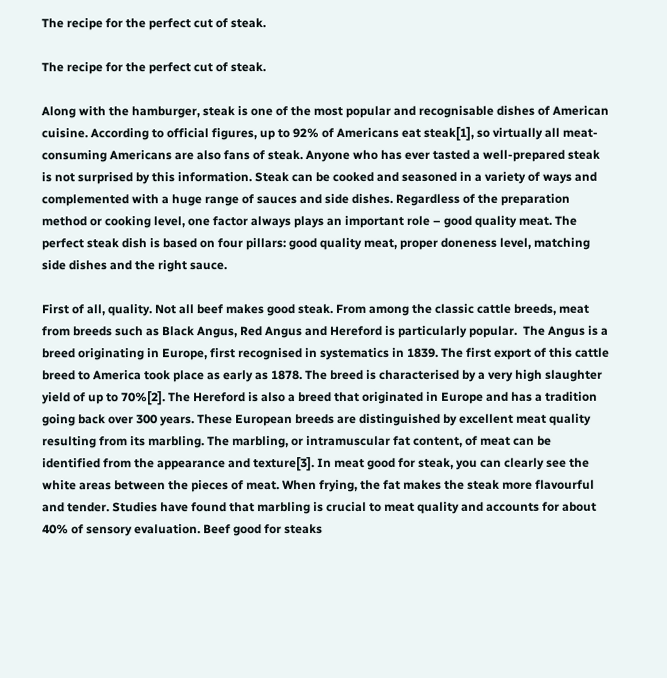The recipe for the perfect cut of steak.

The recipe for the perfect cut of steak.

Along with the hamburger, steak is one of the most popular and recognisable dishes of American cuisine. According to official figures, up to 92% of Americans eat steak[1], so virtually all meat-consuming Americans are also fans of steak. Anyone who has ever tasted a well-prepared steak is not surprised by this information. Steak can be cooked and seasoned in a variety of ways and complemented with a huge range of sauces and side dishes. Regardless of the preparation method or cooking level, one factor always plays an important role – good quality meat. The perfect steak dish is based on four pillars: good quality meat, proper doneness level, matching side dishes and the right sauce.

First of all, quality. Not all beef makes good steak. From among the classic cattle breeds, meat from breeds such as Black Angus, Red Angus and Hereford is particularly popular.  The Angus is a breed originating in Europe, first recognised in systematics in 1839. The first export of this cattle breed to America took place as early as 1878. The breed is characterised by a very high slaughter yield of up to 70%[2]. The Hereford is also a breed that originated in Europe and has a tradition going back over 300 years. These European breeds are distinguished by excellent meat quality resulting from its marbling. The marbling, or intramuscular fat content, of meat can be identified from the appearance and texture[3]. In meat good for steak, you can clearly see the white areas between the pieces of meat. When frying, the fat makes the steak more flavourful and tender. Studies have found that marbling is crucial to meat quality and accounts for about 40% of sensory evaluation. Beef good for steaks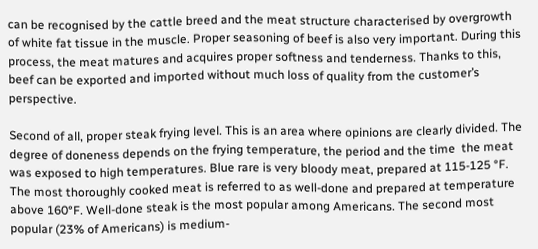can be recognised by the cattle breed and the meat structure characterised by overgrowth of white fat tissue in the muscle. Proper seasoning of beef is also very important. During this process, the meat matures and acquires proper softness and tenderness. Thanks to this, beef can be exported and imported without much loss of quality from the customer’s perspective.

Second of all, proper steak frying level. This is an area where opinions are clearly divided. The degree of doneness depends on the frying temperature, the period and the time  the meat was exposed to high temperatures. Blue rare is very bloody meat, prepared at 115-125 °F. The most thoroughly cooked meat is referred to as well-done and prepared at temperature above 160°F. Well-done steak is the most popular among Americans. The second most popular (23% of Americans) is medium-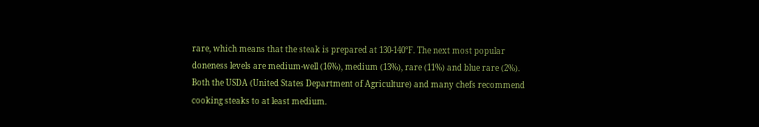rare, which means that the steak is prepared at 130-140°F. The next most popular doneness levels are medium-well (16%), medium (13%), rare (11%) and blue rare (2%). Both the USDA (United States Department of Agriculture) and many chefs recommend cooking steaks to at least medium.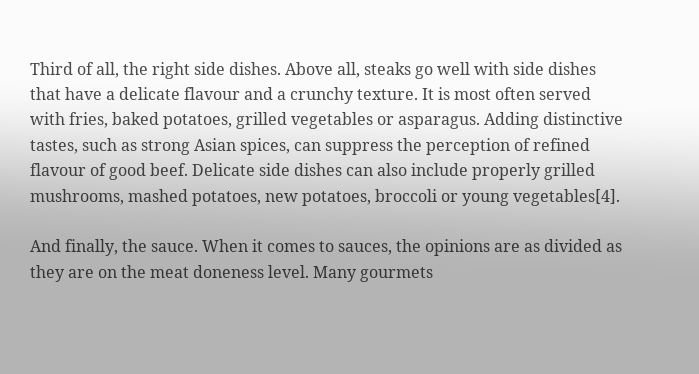Third of all, the right side dishes. Above all, steaks go well with side dishes that have a delicate flavour and a crunchy texture. It is most often served with fries, baked potatoes, grilled vegetables or asparagus. Adding distinctive tastes, such as strong Asian spices, can suppress the perception of refined flavour of good beef. Delicate side dishes can also include properly grilled mushrooms, mashed potatoes, new potatoes, broccoli or young vegetables[4].

And finally, the sauce. When it comes to sauces, the opinions are as divided as they are on the meat doneness level. Many gourmets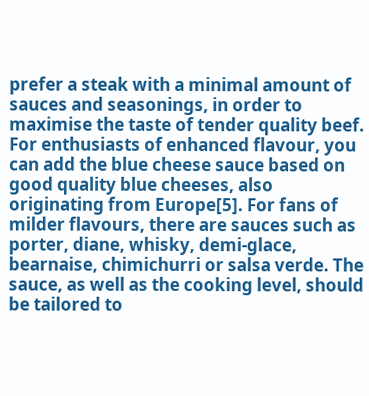prefer a steak with a minimal amount of sauces and seasonings, in order to maximise the taste of tender quality beef. For enthusiasts of enhanced flavour, you can add the blue cheese sauce based on good quality blue cheeses, also originating from Europe[5]. For fans of milder flavours, there are sauces such as porter, diane, whisky, demi-glace, bearnaise, chimichurri or salsa verde. The sauce, as well as the cooking level, should be tailored to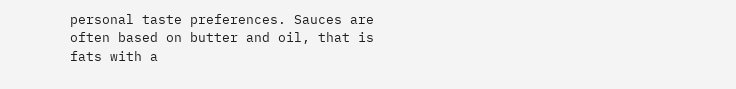personal taste preferences. Sauces are often based on butter and oil, that is fats with a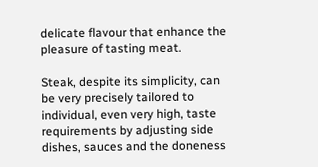delicate flavour that enhance the pleasure of tasting meat.

Steak, despite its simplicity, can be very precisely tailored to individual, even very high, taste requirements by adjusting side dishes, sauces and the doneness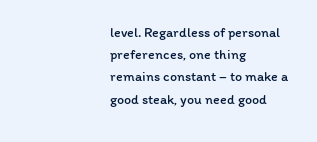level. Regardless of personal preferences, one thing remains constant – to make a good steak, you need good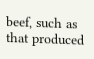beef, such as that produced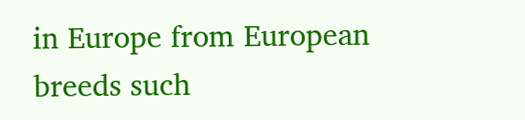in Europe from European breeds such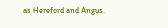as Hereford and Angus.